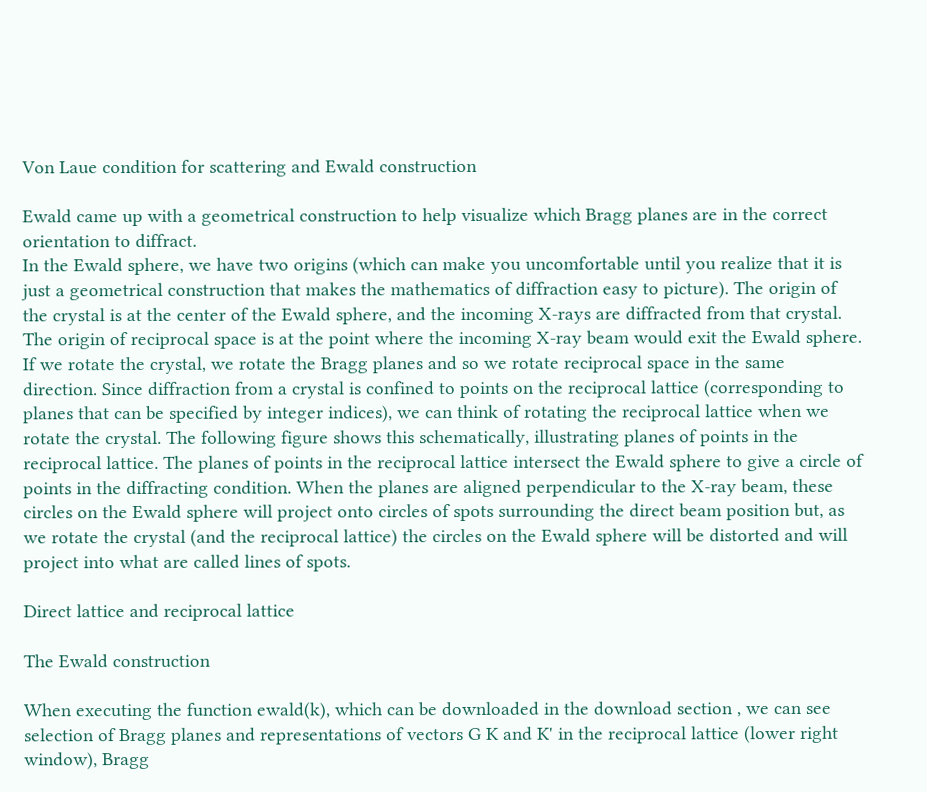Von Laue condition for scattering and Ewald construction

Ewald came up with a geometrical construction to help visualize which Bragg planes are in the correct orientation to diffract.
In the Ewald sphere, we have two origins (which can make you uncomfortable until you realize that it is just a geometrical construction that makes the mathematics of diffraction easy to picture). The origin of the crystal is at the center of the Ewald sphere, and the incoming X-rays are diffracted from that crystal. The origin of reciprocal space is at the point where the incoming X-ray beam would exit the Ewald sphere. If we rotate the crystal, we rotate the Bragg planes and so we rotate reciprocal space in the same direction. Since diffraction from a crystal is confined to points on the reciprocal lattice (corresponding to planes that can be specified by integer indices), we can think of rotating the reciprocal lattice when we rotate the crystal. The following figure shows this schematically, illustrating planes of points in the reciprocal lattice. The planes of points in the reciprocal lattice intersect the Ewald sphere to give a circle of points in the diffracting condition. When the planes are aligned perpendicular to the X-ray beam, these circles on the Ewald sphere will project onto circles of spots surrounding the direct beam position but, as we rotate the crystal (and the reciprocal lattice) the circles on the Ewald sphere will be distorted and will project into what are called lines of spots.

Direct lattice and reciprocal lattice

The Ewald construction

When executing the function ewald(k), which can be downloaded in the download section , we can see selection of Bragg planes and representations of vectors G K and K' in the reciprocal lattice (lower right window), Bragg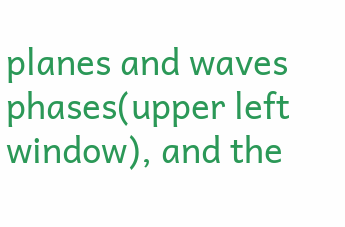planes and waves phases(upper left window), and the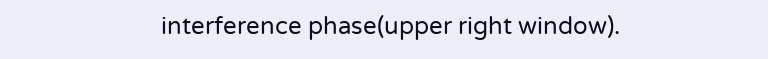interference phase(upper right window).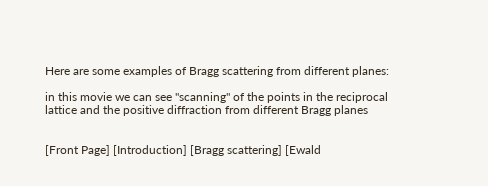Here are some examples of Bragg scattering from different planes:

in this movie we can see "scanning" of the points in the reciprocal lattice and the positive diffraction from different Bragg planes


[Front Page] [Introduction] [Bragg scattering] [Ewald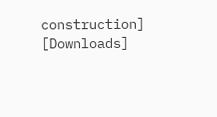construction] [Downloads]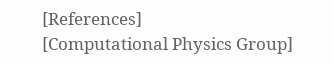[References]
[Computational Physics Group]